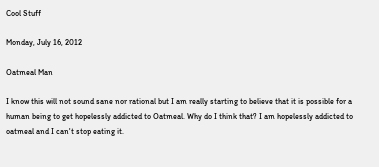Cool Stuff

Monday, July 16, 2012

Oatmeal Man

I know this will not sound sane nor rational but I am really starting to believe that it is possible for a human being to get hopelessly addicted to Oatmeal. Why do I think that? I am hopelessly addicted to oatmeal and I can't stop eating it.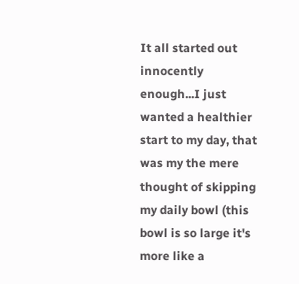It all started out innocently enough...I just wanted a healthier start to my day, that was my the mere thought of skipping my daily bowl (this bowl is so large it's more like a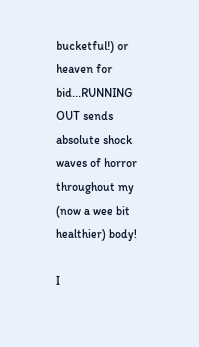bucketful!) or heaven for bid...RUNNING OUT sends absolute shock waves of horror throughout my (now a wee bit healthier) body!

I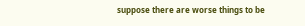suppose there are worse things to be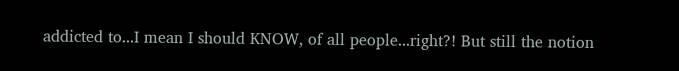addicted to...I mean I should KNOW, of all people...right?! But still the notion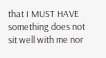that I MUST HAVE something does not sit well with me nor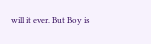will it ever. But Boy is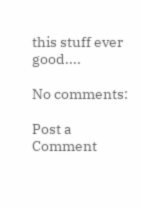this stuff ever good....

No comments:

Post a Comment